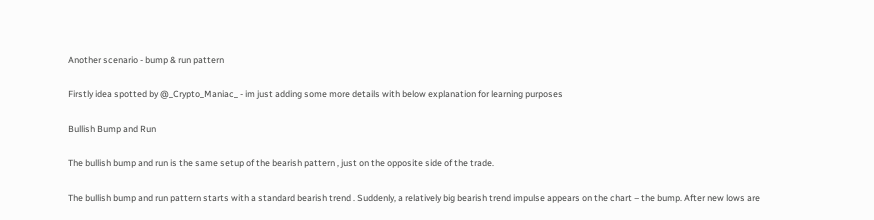Another scenario - bump & run pattern

Firstly idea spotted by @_Crypto_Maniac_ - im just adding some more details with below explanation for learning purposes

Bullish Bump and Run

The bullish bump and run is the same setup of the bearish pattern , just on the opposite side of the trade.

The bullish bump and run pattern starts with a standard bearish trend . Suddenly, a relatively big bearish trend impulse appears on the chart – the bump. After new lows are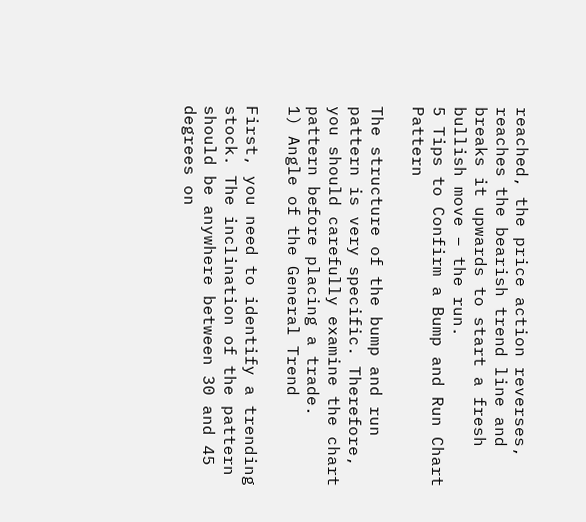reached, the price action reverses, reaches the bearish trend line and breaks it upwards to start a fresh bullish move – the run.
5 Tips to Confirm a Bump and Run Chart Pattern

The structure of the bump and run pattern is very specific. Therefore, you should carefully examine the chart pattern before placing a trade.
1) Angle of the General Trend

First, you need to identify a trending stock. The inclination of the pattern should be anywhere between 30 and 45 degrees on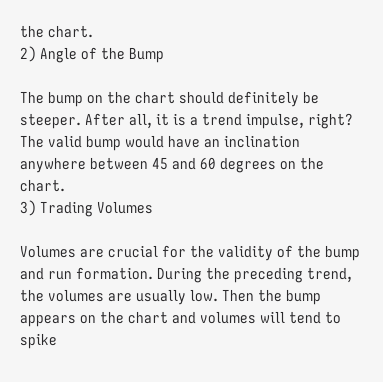the chart.
2) Angle of the Bump

The bump on the chart should definitely be steeper. After all, it is a trend impulse, right? The valid bump would have an inclination anywhere between 45 and 60 degrees on the chart.
3) Trading Volumes

Volumes are crucial for the validity of the bump and run formation. During the preceding trend, the volumes are usually low. Then the bump appears on the chart and volumes will tend to spike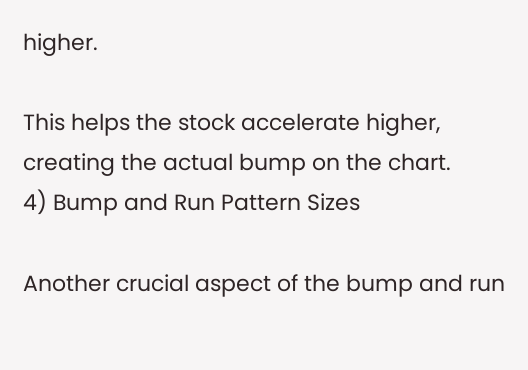higher.

This helps the stock accelerate higher, creating the actual bump on the chart.
4) Bump and Run Pattern Sizes

Another crucial aspect of the bump and run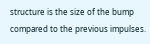structure is the size of the bump compared to the previous impulses.